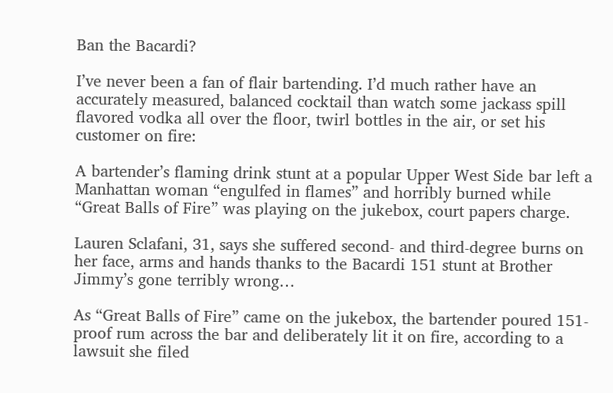Ban the Bacardi?

I’ve never been a fan of flair bartending. I’d much rather have an accurately measured, balanced cocktail than watch some jackass spill flavored vodka all over the floor, twirl bottles in the air, or set his customer on fire:

A bartender’s flaming drink stunt at a popular Upper West Side bar left a Manhattan woman “engulfed in flames” and horribly burned while “Great Balls of Fire” was playing on the jukebox, court papers charge.

Lauren Sclafani, 31, says she suffered second- and third-degree burns on her face, arms and hands thanks to the Bacardi 151 stunt at Brother Jimmy’s gone terribly wrong…

As “Great Balls of Fire” came on the jukebox, the bartender poured 151-proof rum across the bar and deliberately lit it on fire, according to a lawsuit she filed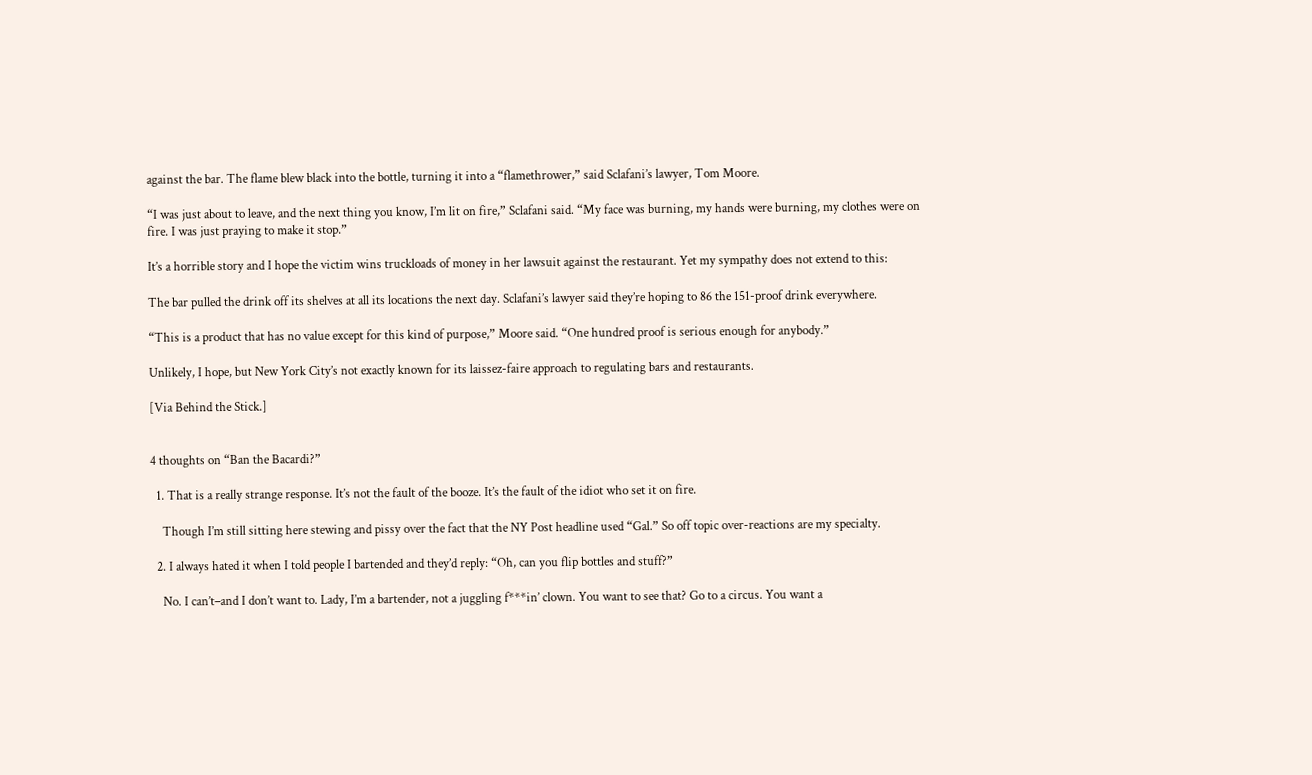against the bar. The flame blew black into the bottle, turning it into a “flamethrower,” said Sclafani’s lawyer, Tom Moore.

“I was just about to leave, and the next thing you know, I’m lit on fire,” Sclafani said. “My face was burning, my hands were burning, my clothes were on fire. I was just praying to make it stop.”

It’s a horrible story and I hope the victim wins truckloads of money in her lawsuit against the restaurant. Yet my sympathy does not extend to this:

The bar pulled the drink off its shelves at all its locations the next day. Sclafani’s lawyer said they’re hoping to 86 the 151-proof drink everywhere.

“This is a product that has no value except for this kind of purpose,” Moore said. “One hundred proof is serious enough for anybody.”

Unlikely, I hope, but New York City’s not exactly known for its laissez-faire approach to regulating bars and restaurants.

[Via Behind the Stick.]


4 thoughts on “Ban the Bacardi?”

  1. That is a really strange response. It’s not the fault of the booze. It’s the fault of the idiot who set it on fire.

    Though I’m still sitting here stewing and pissy over the fact that the NY Post headline used “Gal.” So off topic over-reactions are my specialty.

  2. I always hated it when I told people I bartended and they’d reply: “Oh, can you flip bottles and stuff?”

    No. I can’t–and I don’t want to. Lady, I’m a bartender, not a juggling f***in’ clown. You want to see that? Go to a circus. You want a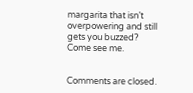margarita that isn’t overpowering and still gets you buzzed? Come see me.


Comments are closed.